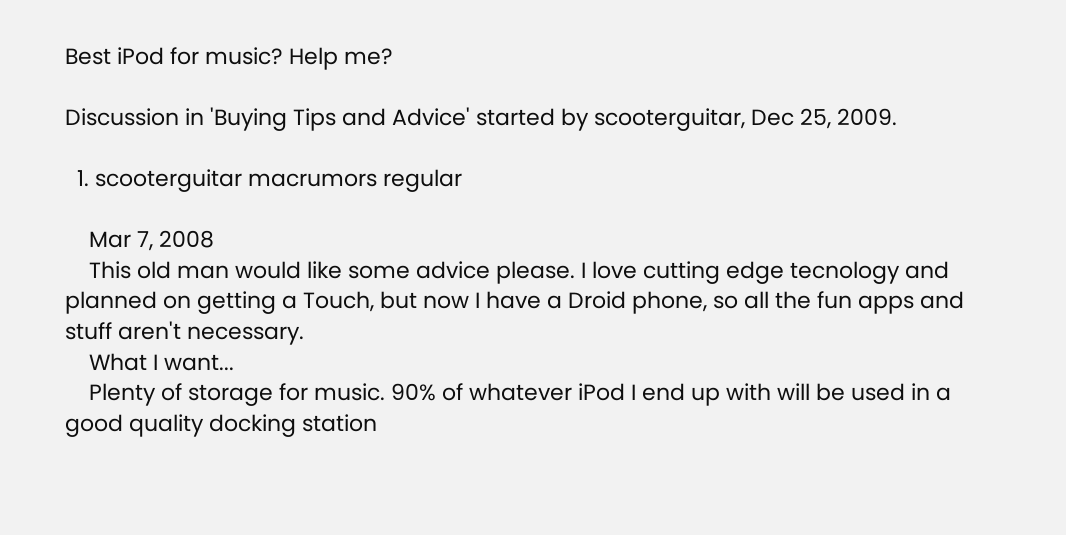Best iPod for music? Help me?

Discussion in 'Buying Tips and Advice' started by scooterguitar, Dec 25, 2009.

  1. scooterguitar macrumors regular

    Mar 7, 2008
    This old man would like some advice please. I love cutting edge tecnology and planned on getting a Touch, but now I have a Droid phone, so all the fun apps and stuff aren't necessary.
    What I want...
    Plenty of storage for music. 90% of whatever iPod I end up with will be used in a good quality docking station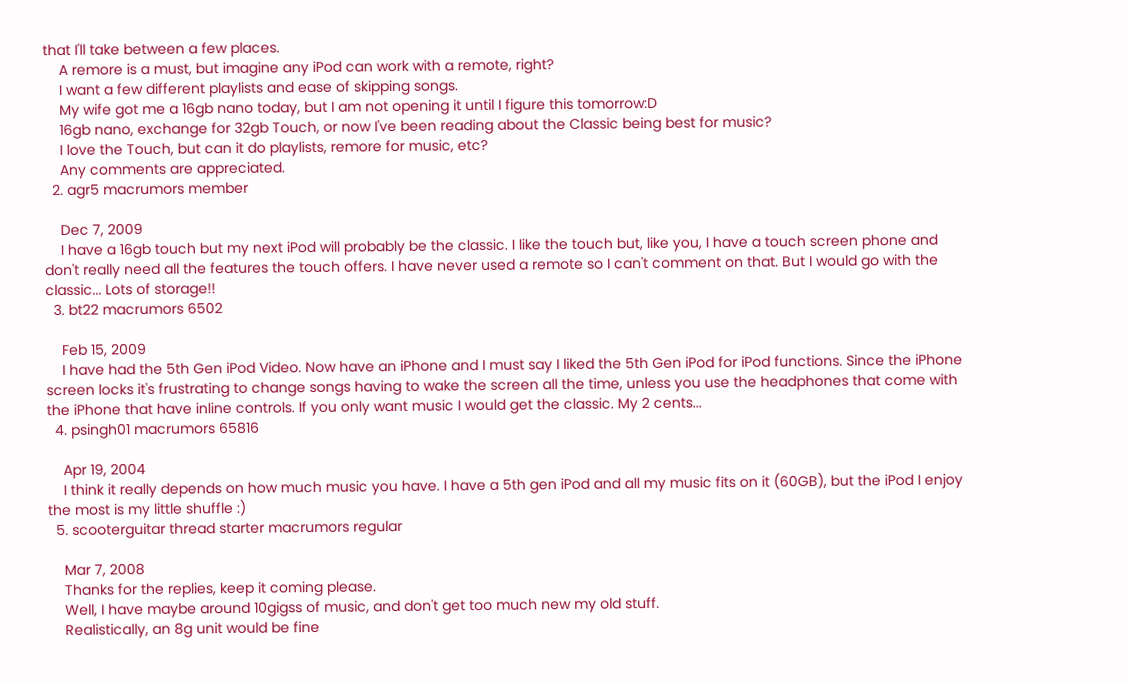that I'll take between a few places.
    A remore is a must, but imagine any iPod can work with a remote, right?
    I want a few different playlists and ease of skipping songs.
    My wife got me a 16gb nano today, but I am not opening it until I figure this tomorrow:D
    16gb nano, exchange for 32gb Touch, or now I've been reading about the Classic being best for music?
    I love the Touch, but can it do playlists, remore for music, etc?
    Any comments are appreciated.
  2. agr5 macrumors member

    Dec 7, 2009
    I have a 16gb touch but my next iPod will probably be the classic. I like the touch but, like you, I have a touch screen phone and don't really need all the features the touch offers. I have never used a remote so I can't comment on that. But I would go with the classic... Lots of storage!!
  3. bt22 macrumors 6502

    Feb 15, 2009
    I have had the 5th Gen iPod Video. Now have an iPhone and I must say I liked the 5th Gen iPod for iPod functions. Since the iPhone screen locks it's frustrating to change songs having to wake the screen all the time, unless you use the headphones that come with the iPhone that have inline controls. If you only want music I would get the classic. My 2 cents...
  4. psingh01 macrumors 65816

    Apr 19, 2004
    I think it really depends on how much music you have. I have a 5th gen iPod and all my music fits on it (60GB), but the iPod I enjoy the most is my little shuffle :)
  5. scooterguitar thread starter macrumors regular

    Mar 7, 2008
    Thanks for the replies, keep it coming please.
    Well, I have maybe around 10gigss of music, and don't get too much new my old stuff.
    Realistically, an 8g unit would be fine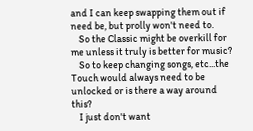and I can keep swapping them out if need be, but prolly won't need to.
    So the Classic might be overkill for me unless it truly is better for music?
    So to keep changing songs, etc...the Touch would always need to be unlocked or is there a way around this?
    I just don't want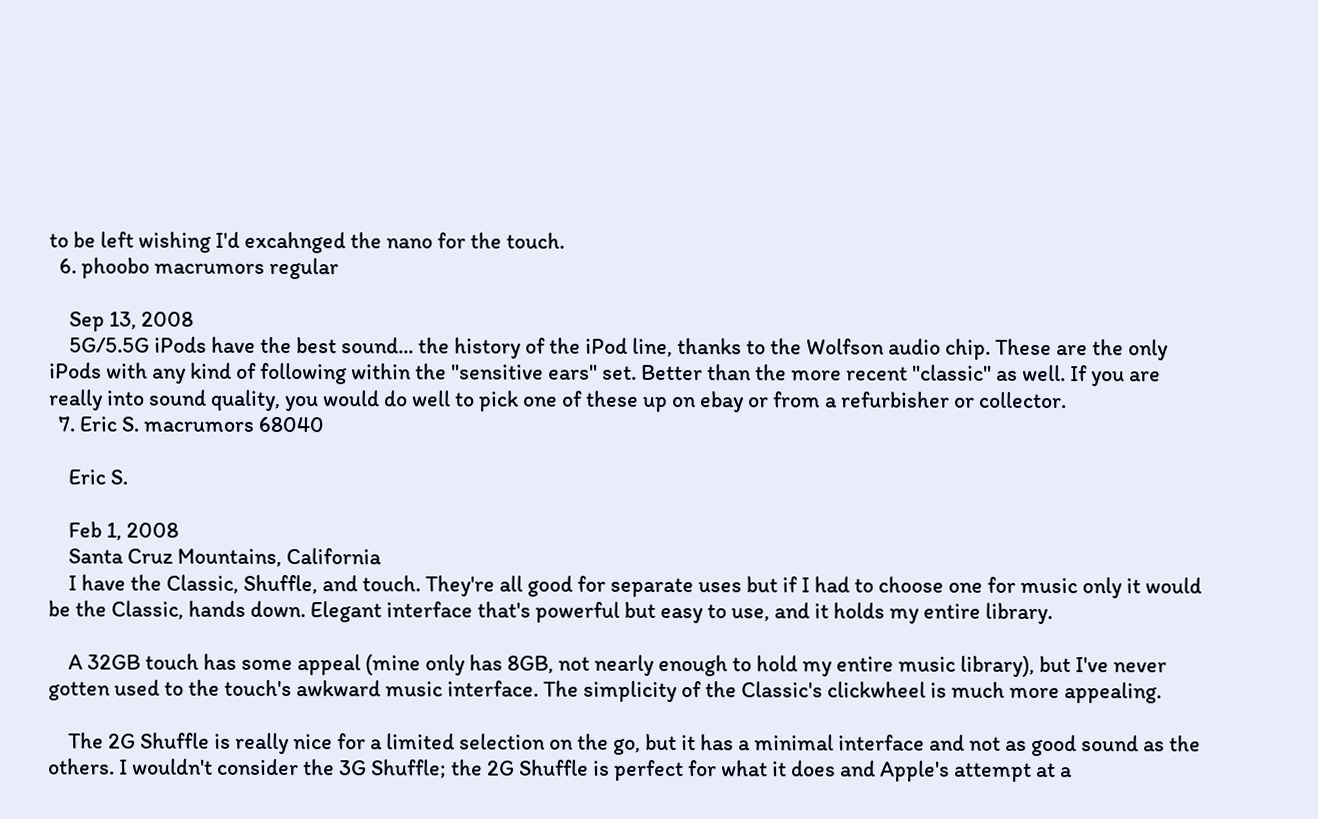to be left wishing I'd excahnged the nano for the touch.
  6. phoobo macrumors regular

    Sep 13, 2008
    5G/5.5G iPods have the best sound... the history of the iPod line, thanks to the Wolfson audio chip. These are the only iPods with any kind of following within the "sensitive ears" set. Better than the more recent "classic" as well. If you are really into sound quality, you would do well to pick one of these up on ebay or from a refurbisher or collector.
  7. Eric S. macrumors 68040

    Eric S.

    Feb 1, 2008
    Santa Cruz Mountains, California
    I have the Classic, Shuffle, and touch. They're all good for separate uses but if I had to choose one for music only it would be the Classic, hands down. Elegant interface that's powerful but easy to use, and it holds my entire library.

    A 32GB touch has some appeal (mine only has 8GB, not nearly enough to hold my entire music library), but I've never gotten used to the touch's awkward music interface. The simplicity of the Classic's clickwheel is much more appealing.

    The 2G Shuffle is really nice for a limited selection on the go, but it has a minimal interface and not as good sound as the others. I wouldn't consider the 3G Shuffle; the 2G Shuffle is perfect for what it does and Apple's attempt at a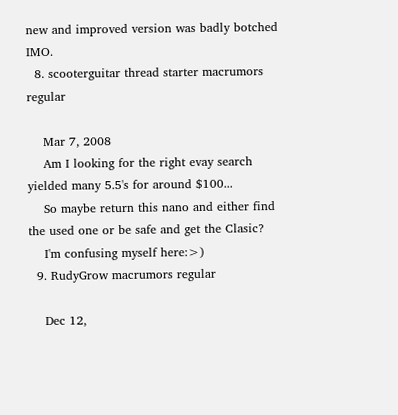new and improved version was badly botched IMO.
  8. scooterguitar thread starter macrumors regular

    Mar 7, 2008
    Am I looking for the right evay search yielded many 5.5's for around $100...
    So maybe return this nano and either find the used one or be safe and get the Clasic?
    I'm confusing myself here:>)
  9. RudyGrow macrumors regular

    Dec 12,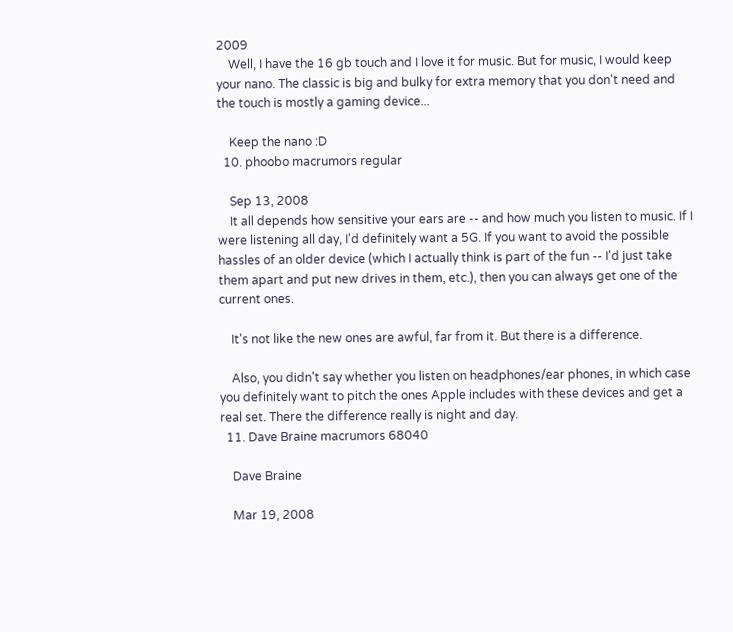2009
    Well, I have the 16 gb touch and I love it for music. But for music, I would keep your nano. The classic is big and bulky for extra memory that you don't need and the touch is mostly a gaming device...

    Keep the nano :D
  10. phoobo macrumors regular

    Sep 13, 2008
    It all depends how sensitive your ears are -- and how much you listen to music. If I were listening all day, I'd definitely want a 5G. If you want to avoid the possible hassles of an older device (which I actually think is part of the fun -- I'd just take them apart and put new drives in them, etc.), then you can always get one of the current ones.

    It's not like the new ones are awful, far from it. But there is a difference.

    Also, you didn't say whether you listen on headphones/ear phones, in which case you definitely want to pitch the ones Apple includes with these devices and get a real set. There the difference really is night and day.
  11. Dave Braine macrumors 68040

    Dave Braine

    Mar 19, 2008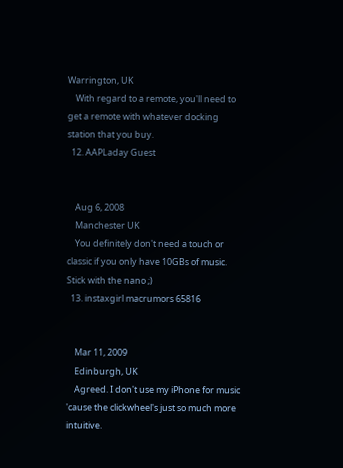Warrington, UK
    With regard to a remote, you'll need to get a remote with whatever docking station that you buy.
  12. AAPLaday Guest


    Aug 6, 2008
    Manchester UK
    You definitely don't need a touch or classic if you only have 10GBs of music. Stick with the nano ;)
  13. instaxgirl macrumors 65816


    Mar 11, 2009
    Edinburgh, UK
    Agreed. I don't use my iPhone for music 'cause the clickwheel's just so much more intuitive.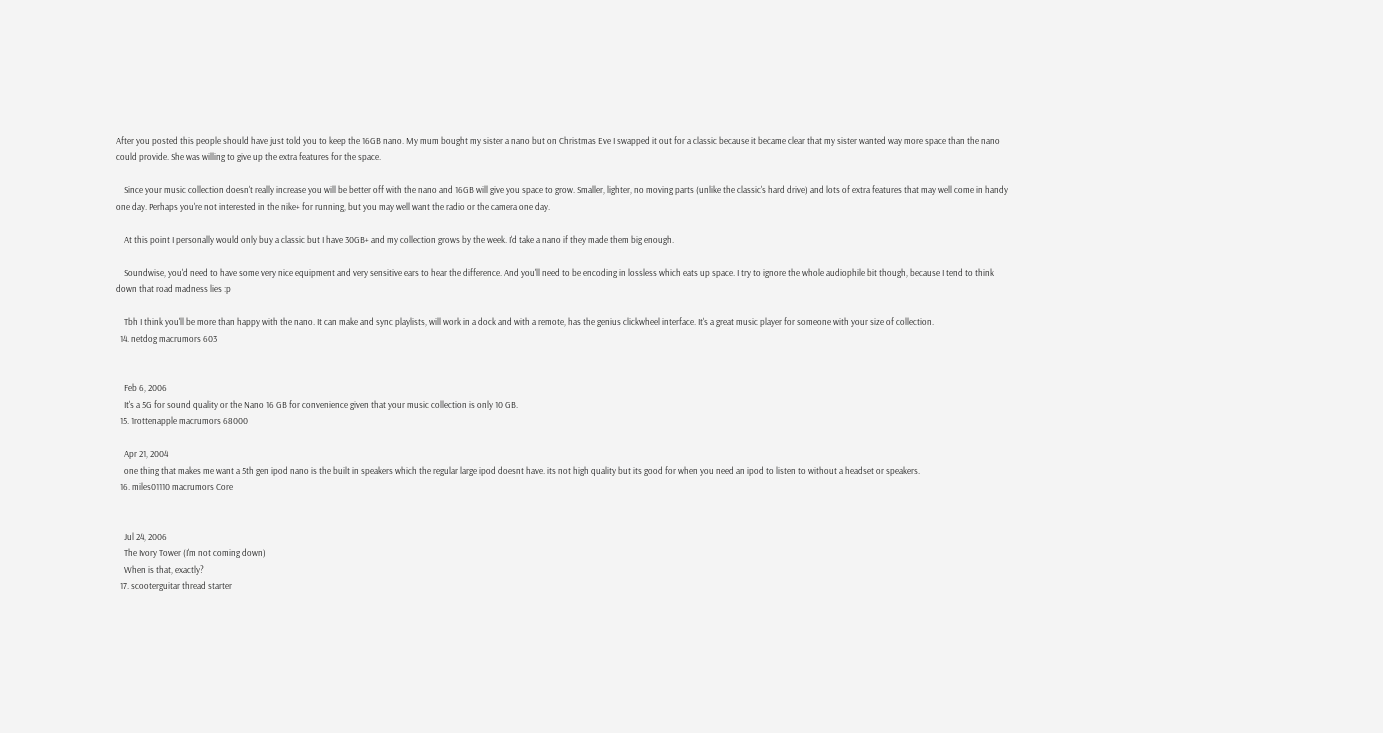After you posted this people should have just told you to keep the 16GB nano. My mum bought my sister a nano but on Christmas Eve I swapped it out for a classic because it became clear that my sister wanted way more space than the nano could provide. She was willing to give up the extra features for the space.

    Since your music collection doesn't really increase you will be better off with the nano and 16GB will give you space to grow. Smaller, lighter, no moving parts (unlike the classic's hard drive) and lots of extra features that may well come in handy one day. Perhaps you're not interested in the nike+ for running, but you may well want the radio or the camera one day.

    At this point I personally would only buy a classic but I have 30GB+ and my collection grows by the week. I'd take a nano if they made them big enough.

    Soundwise, you'd need to have some very nice equipment and very sensitive ears to hear the difference. And you'll need to be encoding in lossless which eats up space. I try to ignore the whole audiophile bit though, because I tend to think down that road madness lies :p

    Tbh I think you'll be more than happy with the nano. It can make and sync playlists, will work in a dock and with a remote, has the genius clickwheel interface. It's a great music player for someone with your size of collection.
  14. netdog macrumors 603


    Feb 6, 2006
    It's a 5G for sound quality or the Nano 16 GB for convenience given that your music collection is only 10 GB.
  15. 1rottenapple macrumors 68000

    Apr 21, 2004
    one thing that makes me want a 5th gen ipod nano is the built in speakers which the regular large ipod doesnt have. its not high quality but its good for when you need an ipod to listen to without a headset or speakers.
  16. miles01110 macrumors Core


    Jul 24, 2006
    The Ivory Tower (I'm not coming down)
    When is that, exactly?
  17. scooterguitar thread starter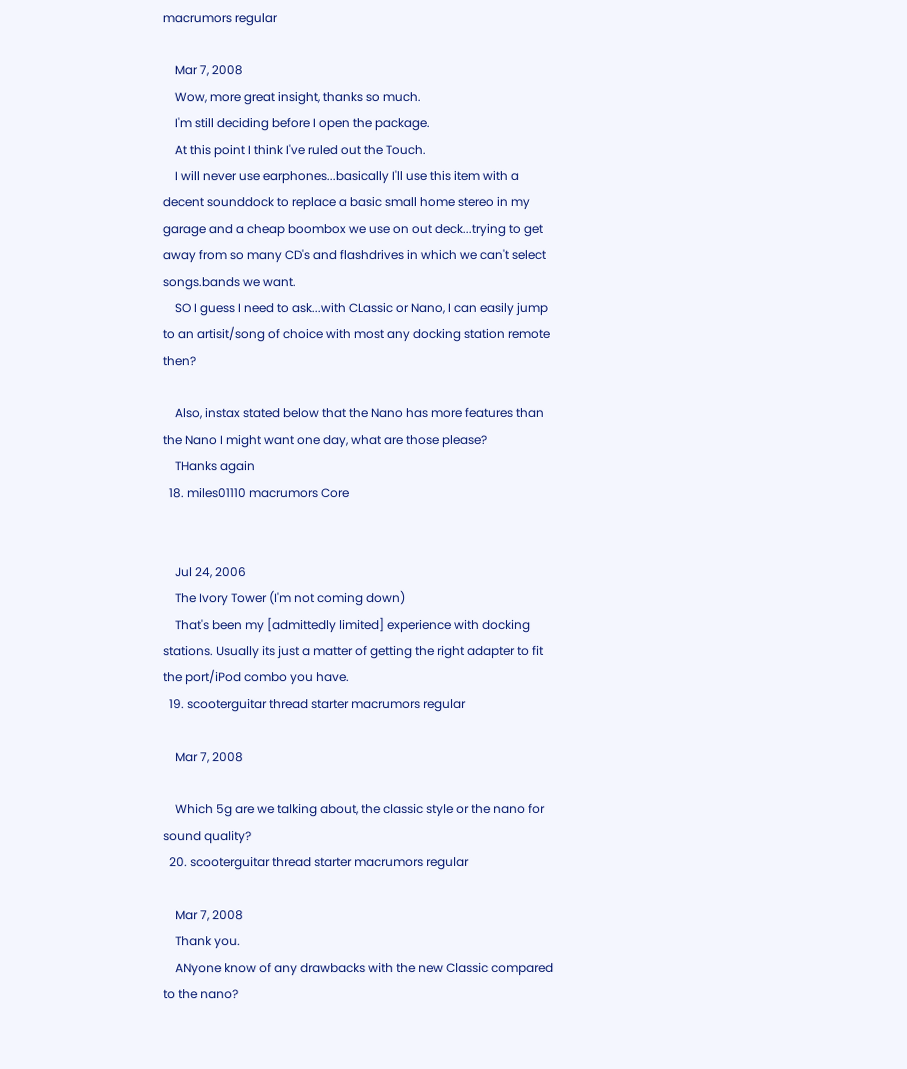macrumors regular

    Mar 7, 2008
    Wow, more great insight, thanks so much.
    I'm still deciding before I open the package.
    At this point I think I've ruled out the Touch.
    I will never use earphones...basically I'll use this item with a decent sounddock to replace a basic small home stereo in my garage and a cheap boombox we use on out deck...trying to get away from so many CD's and flashdrives in which we can't select songs.bands we want.
    SO I guess I need to ask...with CLassic or Nano, I can easily jump to an artisit/song of choice with most any docking station remote then?

    Also, instax stated below that the Nano has more features than the Nano I might want one day, what are those please?
    THanks again
  18. miles01110 macrumors Core


    Jul 24, 2006
    The Ivory Tower (I'm not coming down)
    That's been my [admittedly limited] experience with docking stations. Usually its just a matter of getting the right adapter to fit the port/iPod combo you have.
  19. scooterguitar thread starter macrumors regular

    Mar 7, 2008

    Which 5g are we talking about, the classic style or the nano for sound quality?
  20. scooterguitar thread starter macrumors regular

    Mar 7, 2008
    Thank you.
    ANyone know of any drawbacks with the new Classic compared to the nano?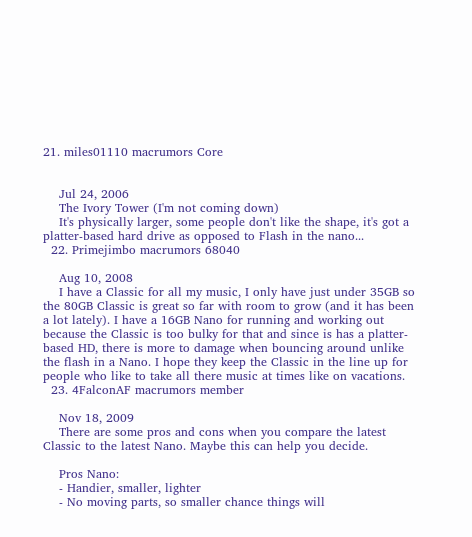21. miles01110 macrumors Core


    Jul 24, 2006
    The Ivory Tower (I'm not coming down)
    It's physically larger, some people don't like the shape, it's got a platter-based hard drive as opposed to Flash in the nano...
  22. Primejimbo macrumors 68040

    Aug 10, 2008
    I have a Classic for all my music, I only have just under 35GB so the 80GB Classic is great so far with room to grow (and it has been a lot lately). I have a 16GB Nano for running and working out because the Classic is too bulky for that and since is has a platter-based HD, there is more to damage when bouncing around unlike the flash in a Nano. I hope they keep the Classic in the line up for people who like to take all there music at times like on vacations.
  23. 4FalconAF macrumors member

    Nov 18, 2009
    There are some pros and cons when you compare the latest Classic to the latest Nano. Maybe this can help you decide.

    Pros Nano:
    - Handier, smaller, lighter
    - No moving parts, so smaller chance things will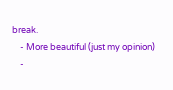break.
    - More beautiful (just my opinion)
    -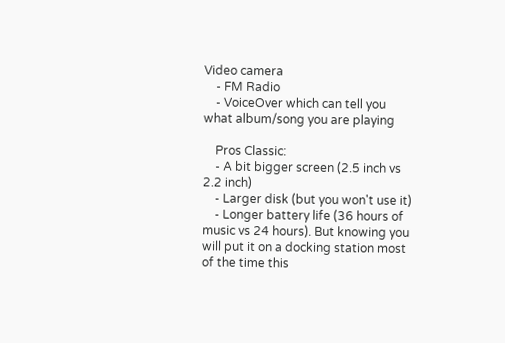Video camera
    - FM Radio
    - VoiceOver which can tell you what album/song you are playing

    Pros Classic:
    - A bit bigger screen (2.5 inch vs 2.2 inch)
    - Larger disk (but you won't use it)
    - Longer battery life (36 hours of music vs 24 hours). But knowing you will put it on a docking station most of the time this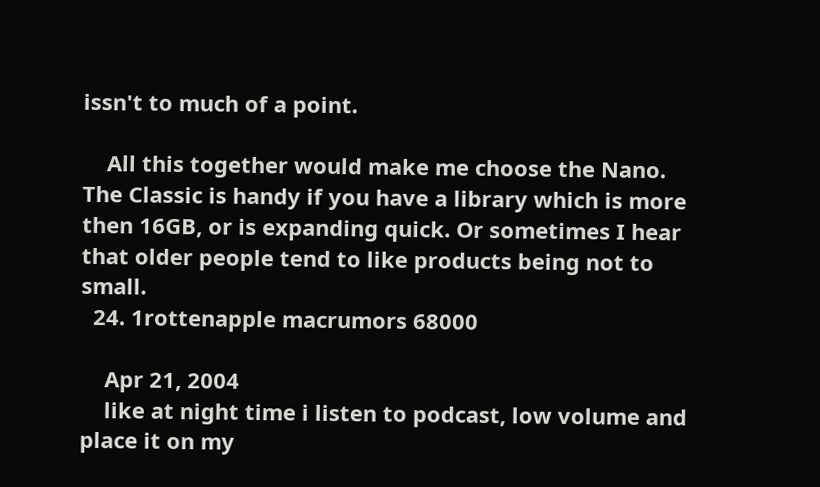issn't to much of a point.

    All this together would make me choose the Nano. The Classic is handy if you have a library which is more then 16GB, or is expanding quick. Or sometimes I hear that older people tend to like products being not to small.
  24. 1rottenapple macrumors 68000

    Apr 21, 2004
    like at night time i listen to podcast, low volume and place it on my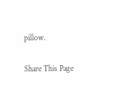pillow.

Share This Page